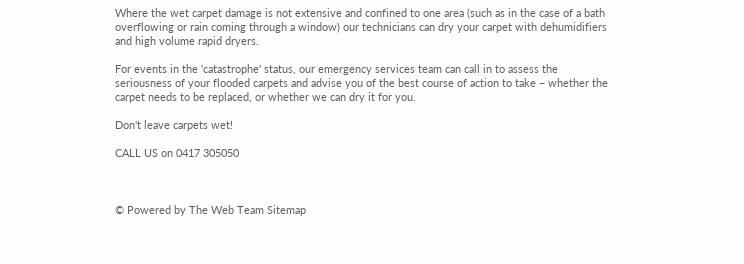Where the wet carpet damage is not extensive and confined to one area (such as in the case of a bath overflowing or rain coming through a window) our technicians can dry your carpet with dehumidifiers and high volume rapid dryers.

For events in the 'catastrophe' status, our emergency services team can call in to assess the seriousness of your flooded carpets and advise you of the best course of action to take – whether the carpet needs to be replaced, or whether we can dry it for you.

Don't leave carpets wet!

CALL US on 0417 305050



© Powered by The Web Team Sitemap